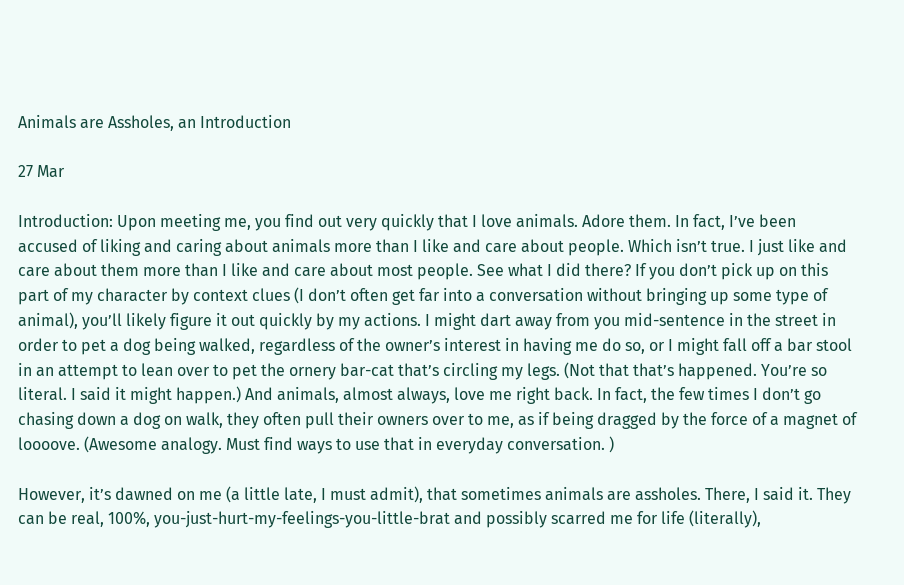Animals are Assholes, an Introduction

27 Mar

Introduction: Upon meeting me, you find out very quickly that I love animals. Adore them. In fact, I’ve been accused of liking and caring about animals more than I like and care about people. Which isn’t true. I just like and care about them more than I like and care about most people. See what I did there? If you don’t pick up on this part of my character by context clues (I don’t often get far into a conversation without bringing up some type of animal), you’ll likely figure it out quickly by my actions. I might dart away from you mid-sentence in the street in order to pet a dog being walked, regardless of the owner’s interest in having me do so, or I might fall off a bar stool in an attempt to lean over to pet the ornery bar-cat that’s circling my legs. (Not that that’s happened. You’re so literal. I said it might happen.) And animals, almost always, love me right back. In fact, the few times I don’t go chasing down a dog on walk, they often pull their owners over to me, as if being dragged by the force of a magnet of loooove. (Awesome analogy. Must find ways to use that in everyday conversation. )

However, it’s dawned on me (a little late, I must admit), that sometimes animals are assholes. There, I said it. They can be real, 100%, you-just-hurt-my-feelings-you-little-brat and possibly scarred me for life (literally),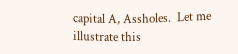capital A, Assholes.  Let me illustrate this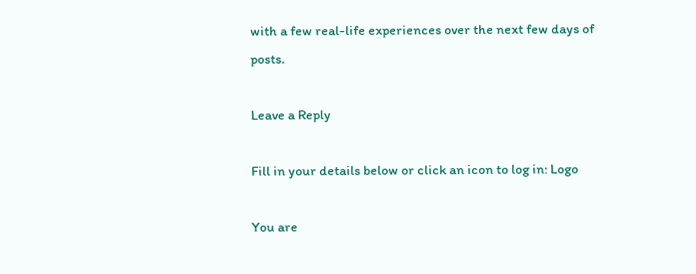with a few real-life experiences over the next few days of posts.

Leave a Reply

Fill in your details below or click an icon to log in: Logo

You are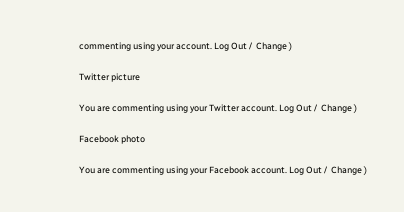commenting using your account. Log Out /  Change )

Twitter picture

You are commenting using your Twitter account. Log Out /  Change )

Facebook photo

You are commenting using your Facebook account. Log Out /  Change )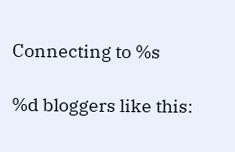Connecting to %s

%d bloggers like this: